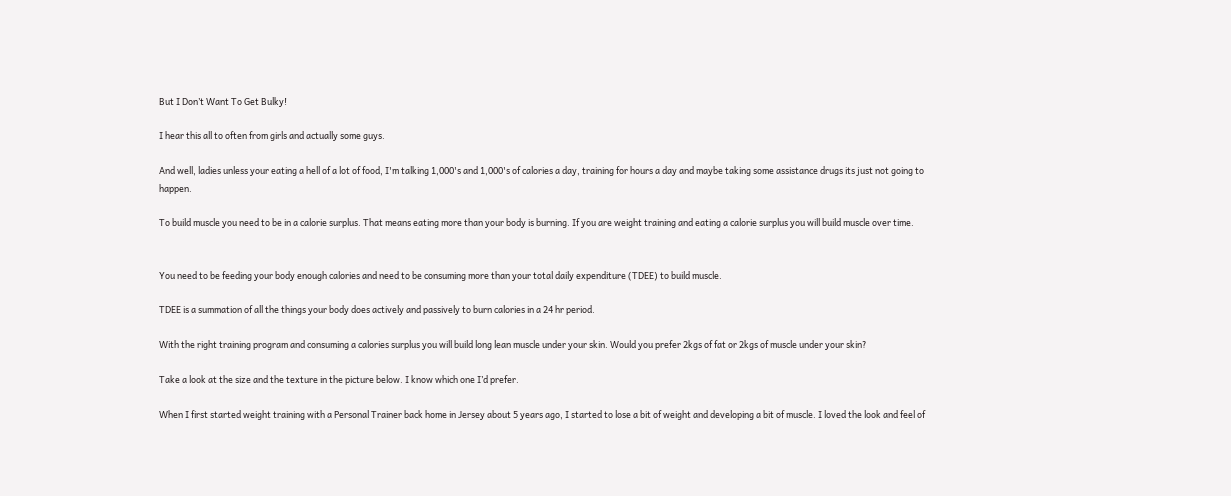But I Don’t Want To Get Bulky!

I hear this all to often from girls and actually some guys.

And well, ladies unless your eating a hell of a lot of food, I'm talking 1,000's and 1,000's of calories a day, training for hours a day and maybe taking some assistance drugs its just not going to happen.

To build muscle you need to be in a calorie surplus. That means eating more than your body is burning. If you are weight training and eating a calorie surplus you will build muscle over time.


You need to be feeding your body enough calories and need to be consuming more than your total daily expenditure (TDEE) to build muscle.

TDEE is a summation of all the things your body does actively and passively to burn calories in a 24 hr period.

With the right training program and consuming a calories surplus you will build long lean muscle under your skin. Would you prefer 2kgs of fat or 2kgs of muscle under your skin?

Take a look at the size and the texture in the picture below. I know which one I’d prefer.

When I first started weight training with a Personal Trainer back home in Jersey about 5 years ago, I started to lose a bit of weight and developing a bit of muscle. I loved the look and feel of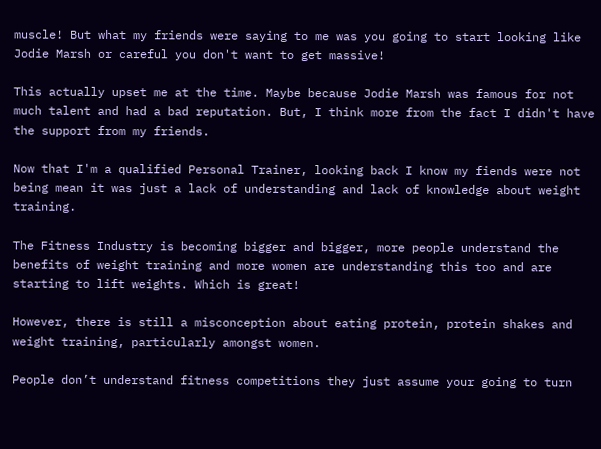muscle! But what my friends were saying to me was you going to start looking like Jodie Marsh or careful you don't want to get massive!

This actually upset me at the time. Maybe because Jodie Marsh was famous for not much talent and had a bad reputation. But, I think more from the fact I didn't have the support from my friends.

Now that I'm a qualified Personal Trainer, looking back I know my fiends were not being mean it was just a lack of understanding and lack of knowledge about weight training.

The Fitness Industry is becoming bigger and bigger, more people understand the benefits of weight training and more women are understanding this too and are starting to lift weights. Which is great!

However, there is still a misconception about eating protein, protein shakes and weight training, particularly amongst women.

People don’t understand fitness competitions they just assume your going to turn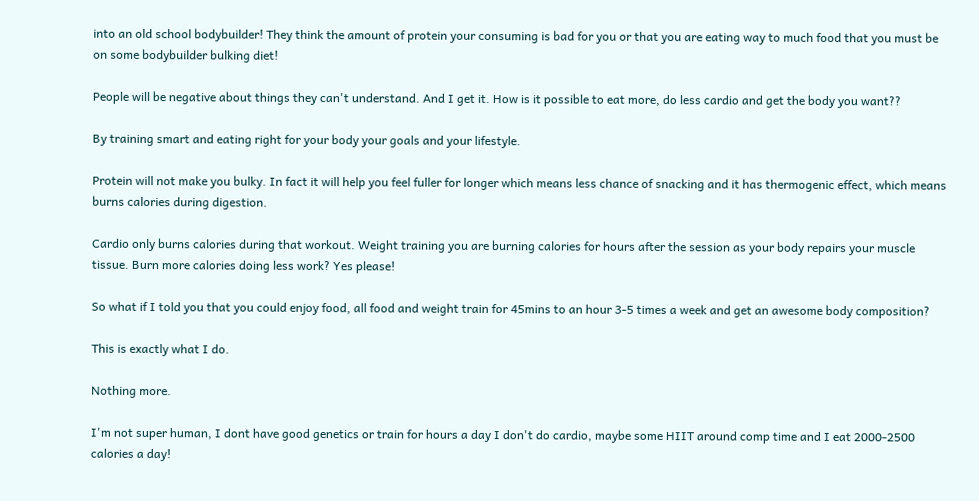into an old school bodybuilder! They think the amount of protein your consuming is bad for you or that you are eating way to much food that you must be on some bodybuilder bulking diet!

People will be negative about things they can't understand. And I get it. How is it possible to eat more, do less cardio and get the body you want??

By training smart and eating right for your body your goals and your lifestyle.

Protein will not make you bulky. In fact it will help you feel fuller for longer which means less chance of snacking and it has thermogenic effect, which means burns calories during digestion.

Cardio only burns calories during that workout. Weight training you are burning calories for hours after the session as your body repairs your muscle tissue. Burn more calories doing less work? Yes please!

So what if I told you that you could enjoy food, all food and weight train for 45mins to an hour 3-5 times a week and get an awesome body composition?

This is exactly what I do.

Nothing more.

I'm not super human, I dont have good genetics or train for hours a day I don't do cardio, maybe some HIIT around comp time and I eat 2000-2500 calories a day!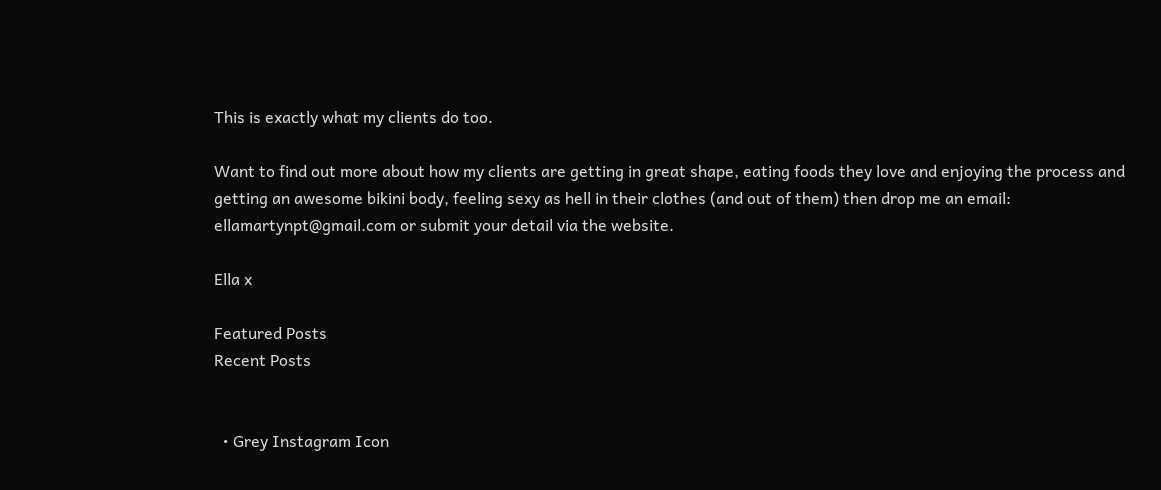This is exactly what my clients do too.

Want to find out more about how my clients are getting in great shape, eating foods they love and enjoying the process and getting an awesome bikini body, feeling sexy as hell in their clothes (and out of them) then drop me an email: ellamartynpt@gmail.com or submit your detail via the website.

Ella x

Featured Posts
Recent Posts


  • Grey Instagram Icon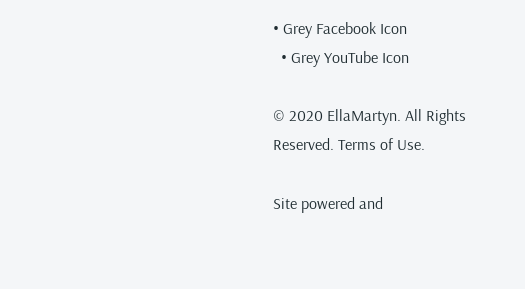• Grey Facebook Icon
  • Grey YouTube Icon

© 2020 EllaMartyn. All Rights Reserved. Terms of Use.

Site powered and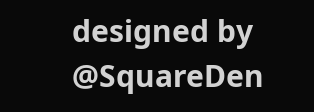designed by @SquareDen